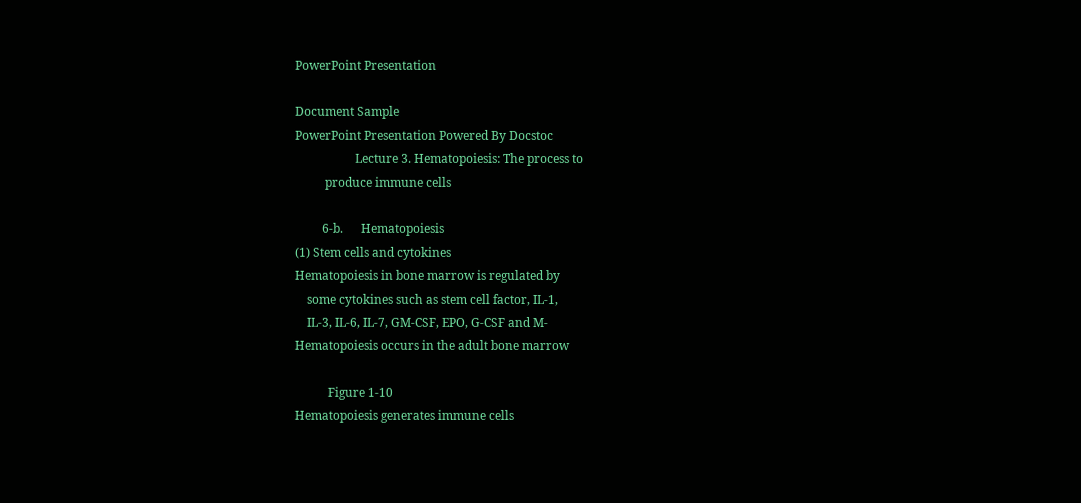PowerPoint Presentation

Document Sample
PowerPoint Presentation Powered By Docstoc
                    Lecture 3. Hematopoiesis: The process to
          produce immune cells

         6-b.      Hematopoiesis
(1) Stem cells and cytokines
Hematopoiesis in bone marrow is regulated by
    some cytokines such as stem cell factor, IL-1,
    IL-3, IL-6, IL-7, GM-CSF, EPO, G-CSF and M-
Hematopoiesis occurs in the adult bone marrow

           Figure 1-10
Hematopoiesis generates immune cells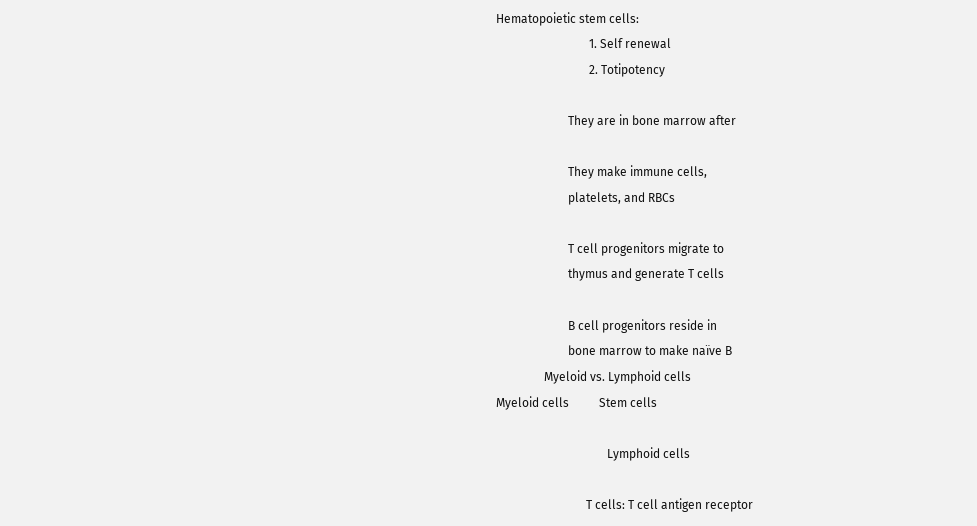Hematopoietic stem cells:
                               1. Self renewal
                               2. Totipotency

                        They are in bone marrow after

                        They make immune cells,
                        platelets, and RBCs

                        T cell progenitors migrate to
                        thymus and generate T cells

                        B cell progenitors reside in
                        bone marrow to make naïve B
                Myeloid vs. Lymphoid cells
Myeloid cells          Stem cells

                                     Lymphoid cells

                              T cells: T cell antigen receptor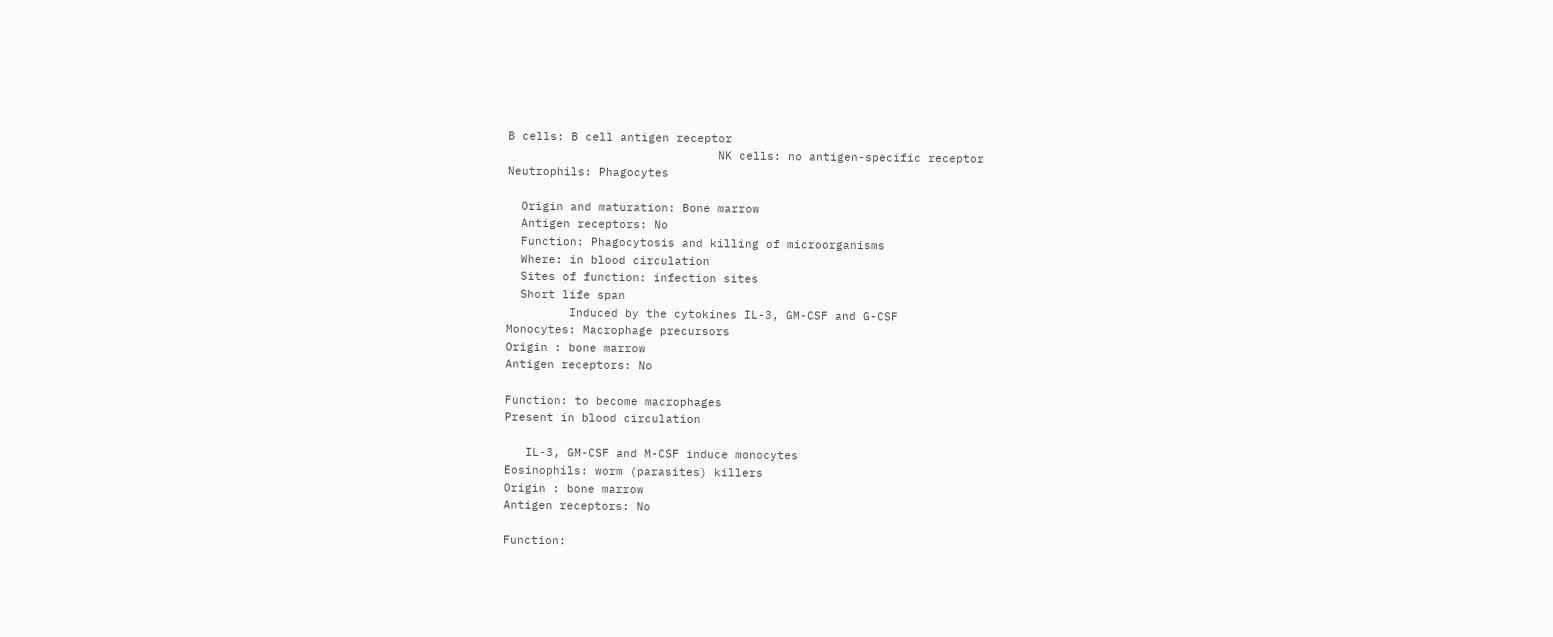B cells: B cell antigen receptor
                              NK cells: no antigen-specific receptor
Neutrophils: Phagocytes

  Origin and maturation: Bone marrow
  Antigen receptors: No
  Function: Phagocytosis and killing of microorganisms
  Where: in blood circulation
  Sites of function: infection sites
  Short life span
         Induced by the cytokines IL-3, GM-CSF and G-CSF
Monocytes: Macrophage precursors
Origin : bone marrow
Antigen receptors: No

Function: to become macrophages
Present in blood circulation

   IL-3, GM-CSF and M-CSF induce monocytes
Eosinophils: worm (parasites) killers
Origin : bone marrow
Antigen receptors: No

Function: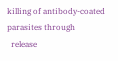killing of antibody-coated parasites through
  release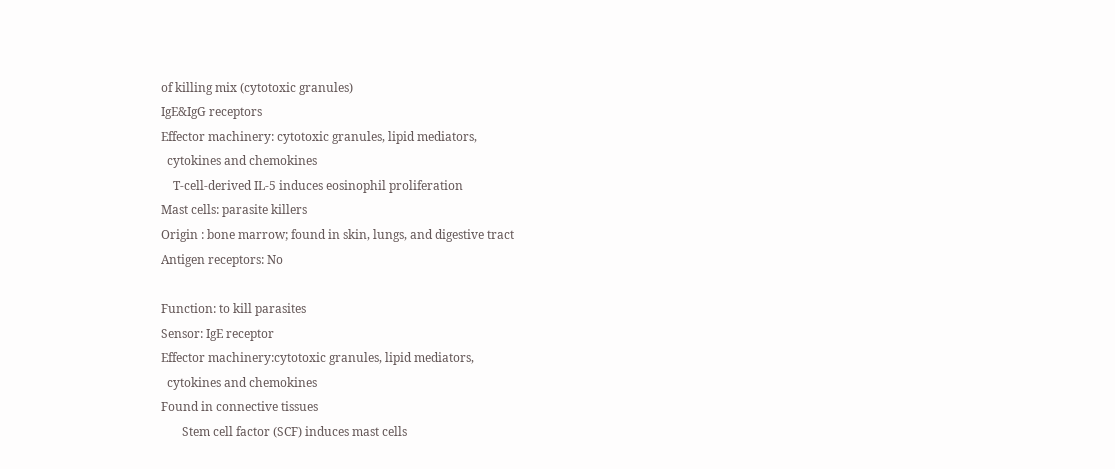of killing mix (cytotoxic granules)
IgE&IgG receptors
Effector machinery: cytotoxic granules, lipid mediators,
  cytokines and chemokines
    T-cell-derived IL-5 induces eosinophil proliferation
Mast cells: parasite killers
Origin : bone marrow; found in skin, lungs, and digestive tract
Antigen receptors: No

Function: to kill parasites
Sensor: IgE receptor
Effector machinery:cytotoxic granules, lipid mediators,
  cytokines and chemokines
Found in connective tissues
       Stem cell factor (SCF) induces mast cells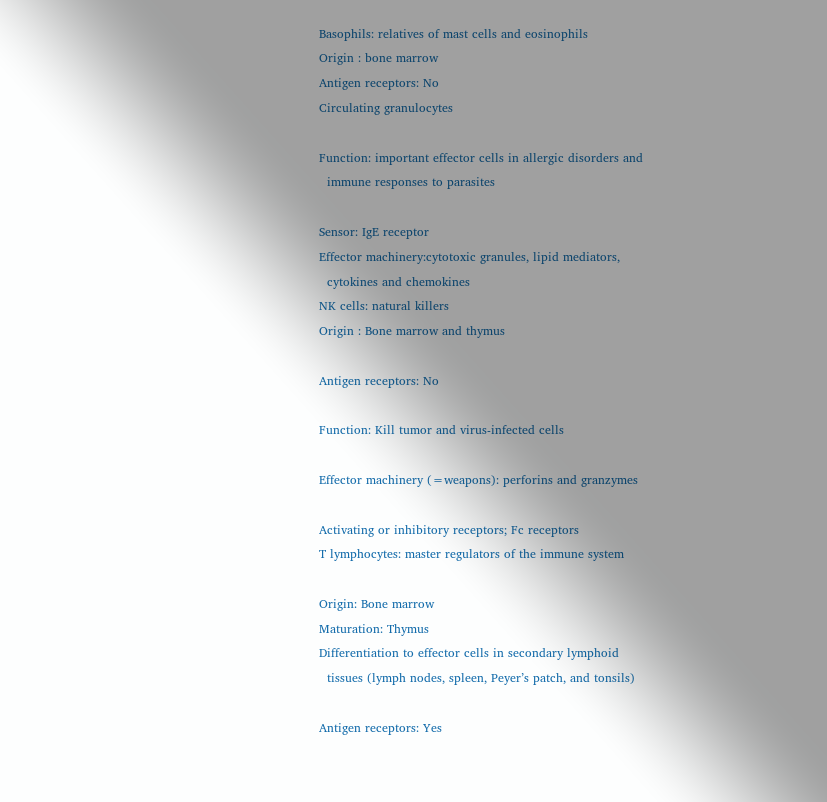Basophils: relatives of mast cells and eosinophils
Origin : bone marrow
Antigen receptors: No
Circulating granulocytes

Function: important effector cells in allergic disorders and
  immune responses to parasites

Sensor: IgE receptor
Effector machinery:cytotoxic granules, lipid mediators,
  cytokines and chemokines
NK cells: natural killers
Origin : Bone marrow and thymus

Antigen receptors: No

Function: Kill tumor and virus-infected cells

Effector machinery (=weapons): perforins and granzymes

Activating or inhibitory receptors; Fc receptors
T lymphocytes: master regulators of the immune system

Origin: Bone marrow
Maturation: Thymus
Differentiation to effector cells in secondary lymphoid
  tissues (lymph nodes, spleen, Peyer’s patch, and tonsils)

Antigen receptors: Yes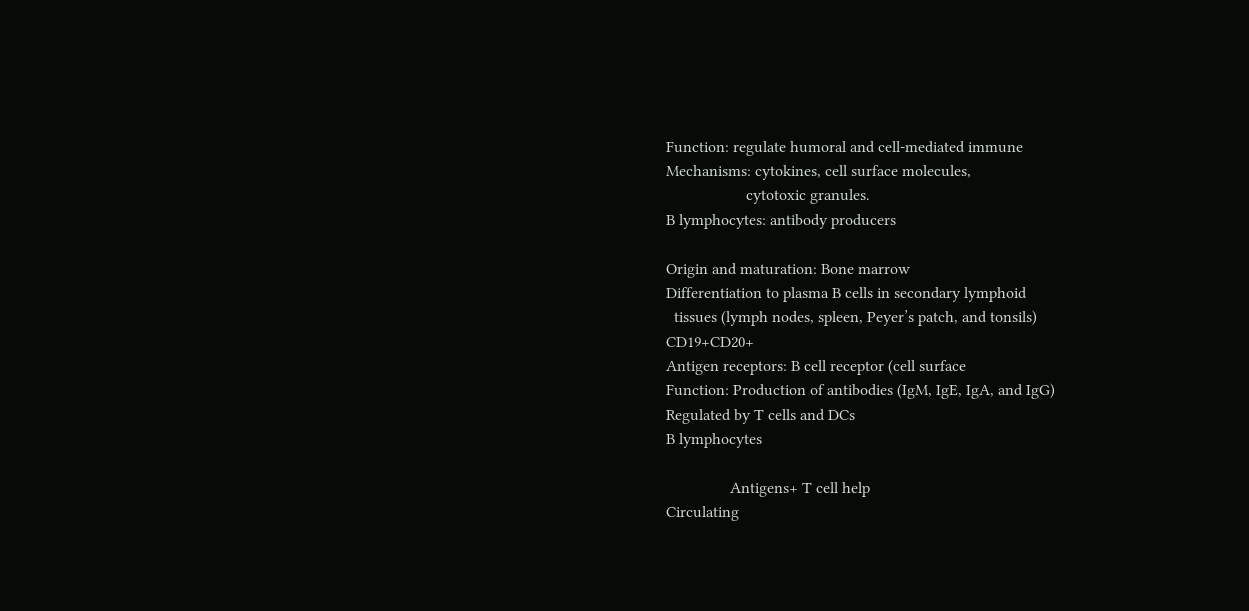Function: regulate humoral and cell-mediated immune
Mechanisms: cytokines, cell surface molecules,
                    cytotoxic granules.
B lymphocytes: antibody producers

Origin and maturation: Bone marrow
Differentiation to plasma B cells in secondary lymphoid
  tissues (lymph nodes, spleen, Peyer’s patch, and tonsils)
CD19+CD20+
Antigen receptors: B cell receptor (cell surface
Function: Production of antibodies (IgM, IgE, IgA, and IgG)
Regulated by T cells and DCs
B lymphocytes

                Antigens+ T cell help
Circulating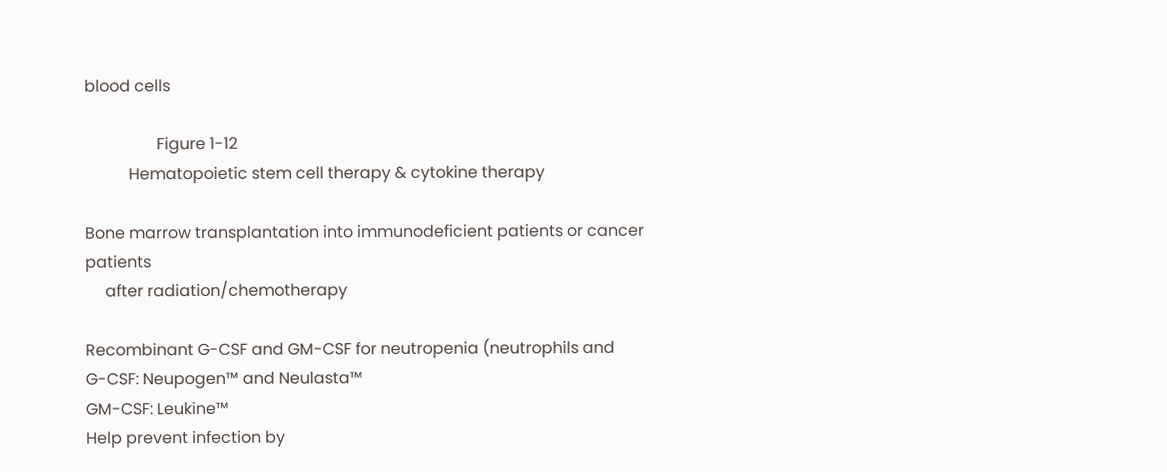blood cells

                  Figure 1-12
           Hematopoietic stem cell therapy & cytokine therapy

Bone marrow transplantation into immunodeficient patients or cancer patients
     after radiation/chemotherapy

Recombinant G-CSF and GM-CSF for neutropenia (neutrophils and
G-CSF: Neupogen™ and Neulasta™
GM-CSF: Leukine™
Help prevent infection by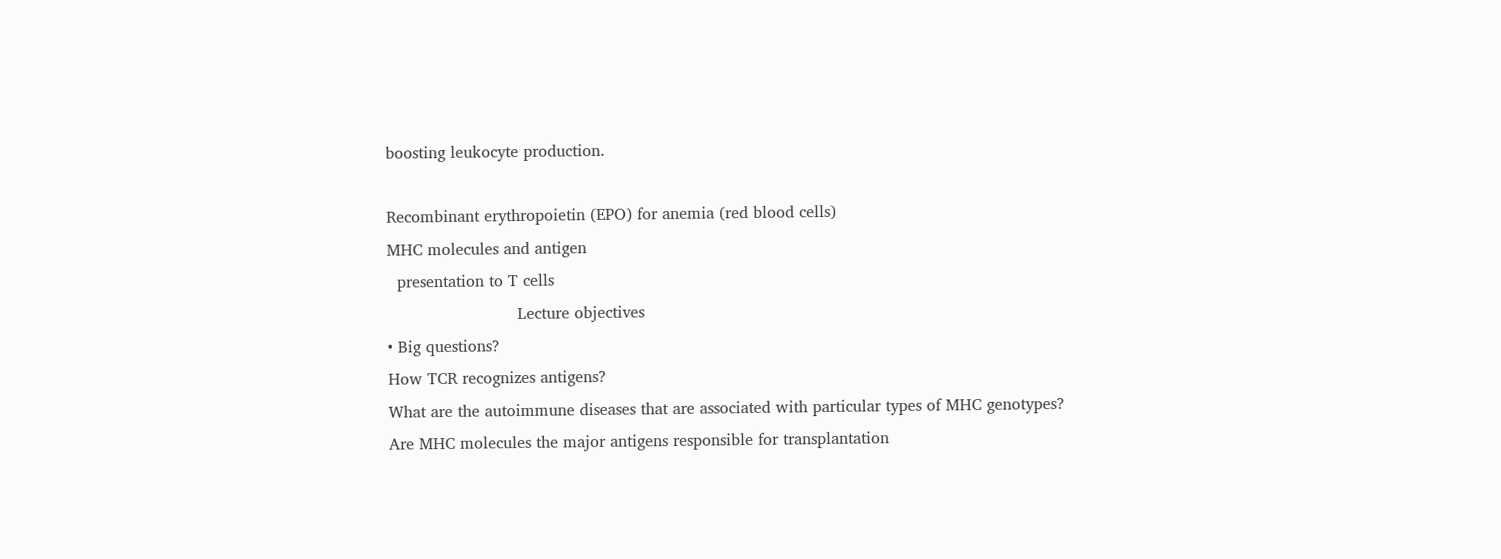boosting leukocyte production.

Recombinant erythropoietin (EPO) for anemia (red blood cells)
MHC molecules and antigen
  presentation to T cells
                          Lecture objectives
• Big questions?
How TCR recognizes antigens?
What are the autoimmune diseases that are associated with particular types of MHC genotypes?
Are MHC molecules the major antigens responsible for transplantation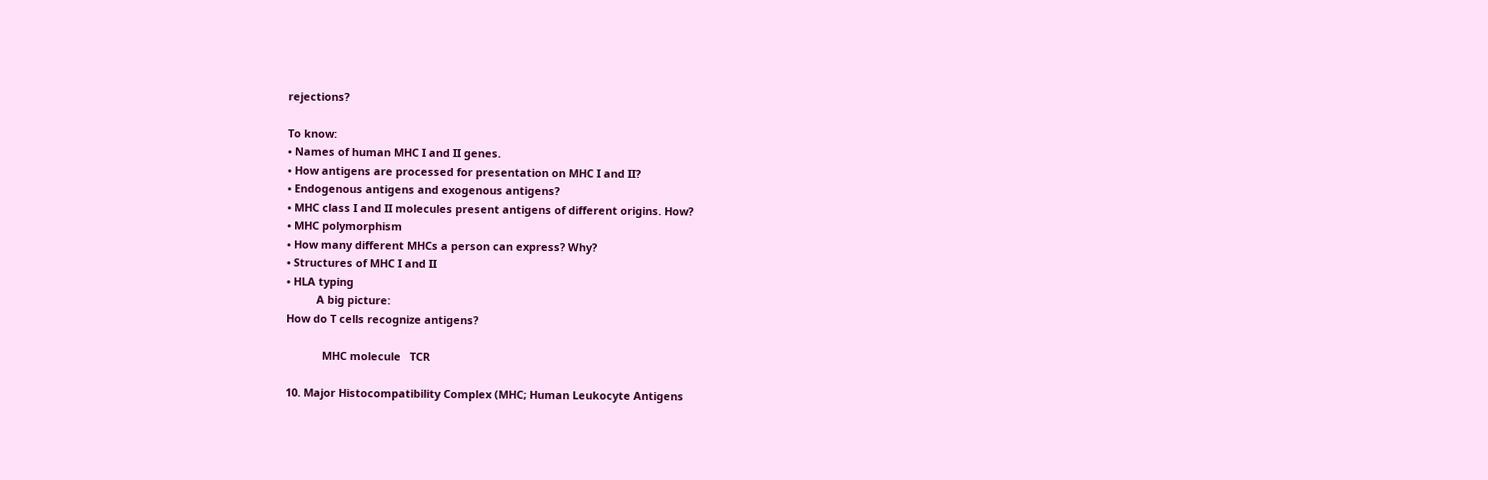rejections?

To know:
• Names of human MHC I and II genes.
• How antigens are processed for presentation on MHC I and II?
• Endogenous antigens and exogenous antigens?
• MHC class I and II molecules present antigens of different origins. How?
• MHC polymorphism
• How many different MHCs a person can express? Why?
• Structures of MHC I and II
• HLA typing
          A big picture:
How do T cells recognize antigens?

            MHC molecule   TCR

10. Major Histocompatibility Complex (MHC; Human Leukocyte Antigens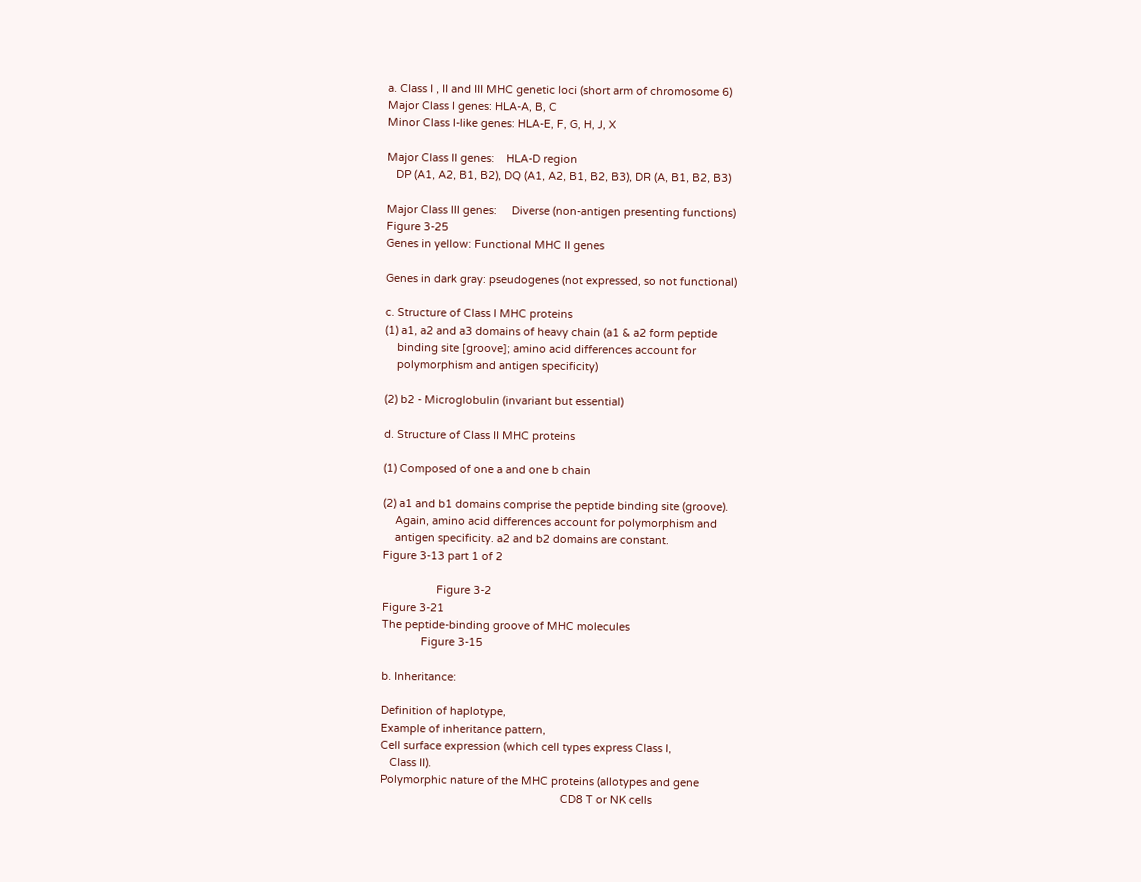a. Class I , II and III MHC genetic loci (short arm of chromosome 6)
Major Class I genes: HLA-A, B, C
Minor Class I-like genes: HLA-E, F, G, H, J, X

Major Class II genes:    HLA-D region
   DP (A1, A2, B1, B2), DQ (A1, A2, B1, B2, B3), DR (A, B1, B2, B3)

Major Class III genes:     Diverse (non-antigen presenting functions)
Figure 3-25
Genes in yellow: Functional MHC II genes

Genes in dark gray: pseudogenes (not expressed, so not functional)

c. Structure of Class I MHC proteins
(1) a1, a2 and a3 domains of heavy chain (a1 & a2 form peptide
    binding site [groove]; amino acid differences account for
    polymorphism and antigen specificity)

(2) b2 - Microglobulin (invariant but essential)

d. Structure of Class II MHC proteins

(1) Composed of one a and one b chain

(2) a1 and b1 domains comprise the peptide binding site (groove).
    Again, amino acid differences account for polymorphism and
    antigen specificity. a2 and b2 domains are constant.
Figure 3-13 part 1 of 2

                  Figure 3-2
Figure 3-21
The peptide-binding groove of MHC molecules
             Figure 3-15

b. Inheritance:

Definition of haplotype,
Example of inheritance pattern,
Cell surface expression (which cell types express Class I,
   Class II).
Polymorphic nature of the MHC proteins (allotypes and gene
                                                            CD8 T or NK cells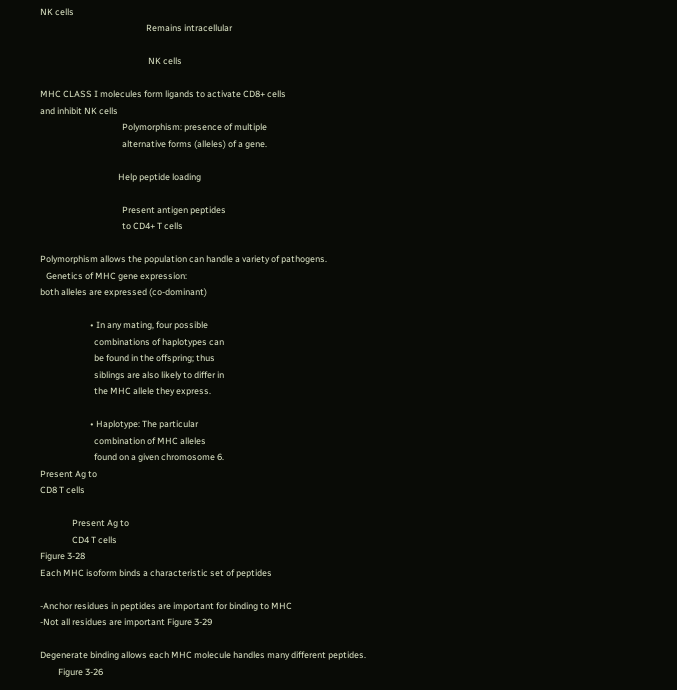NK cells
                                                     Remains intracellular

                                                      NK cells

MHC CLASS I molecules form ligands to activate CD8+ cells
and inhibit NK cells
                                         Polymorphism: presence of multiple
                                         alternative forms (alleles) of a gene.

                                       Help peptide loading

                                         Present antigen peptides
                                         to CD4+ T cells

Polymorphism allows the population can handle a variety of pathogens.
   Genetics of MHC gene expression:
both alleles are expressed (co-dominant)

                         • In any mating, four possible
                           combinations of haplotypes can
                           be found in the offspring; thus
                           siblings are also likely to differ in
                           the MHC allele they express.

                         • Haplotype: The particular
                           combination of MHC alleles
                           found on a given chromosome 6.
Present Ag to
CD8 T cells

                Present Ag to
                CD4 T cells
Figure 3-28
Each MHC isoform binds a characteristic set of peptides

-Anchor residues in peptides are important for binding to MHC
-Not all residues are important Figure 3-29

Degenerate binding allows each MHC molecule handles many different peptides.
         Figure 3-26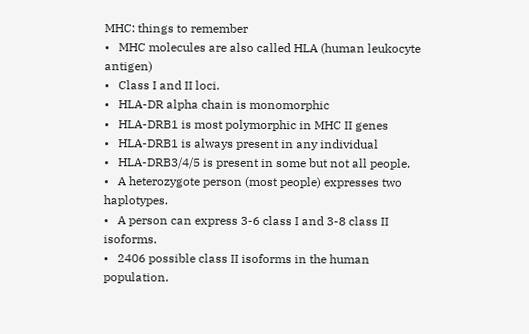MHC: things to remember
•   MHC molecules are also called HLA (human leukocyte antigen)
•   Class I and II loci.
•   HLA-DR alpha chain is monomorphic
•   HLA-DRB1 is most polymorphic in MHC II genes
•   HLA-DRB1 is always present in any individual
•   HLA-DRB3/4/5 is present in some but not all people.
•   A heterozygote person (most people) expresses two haplotypes.
•   A person can express 3-6 class I and 3-8 class II isoforms.
•   2406 possible class II isoforms in the human population.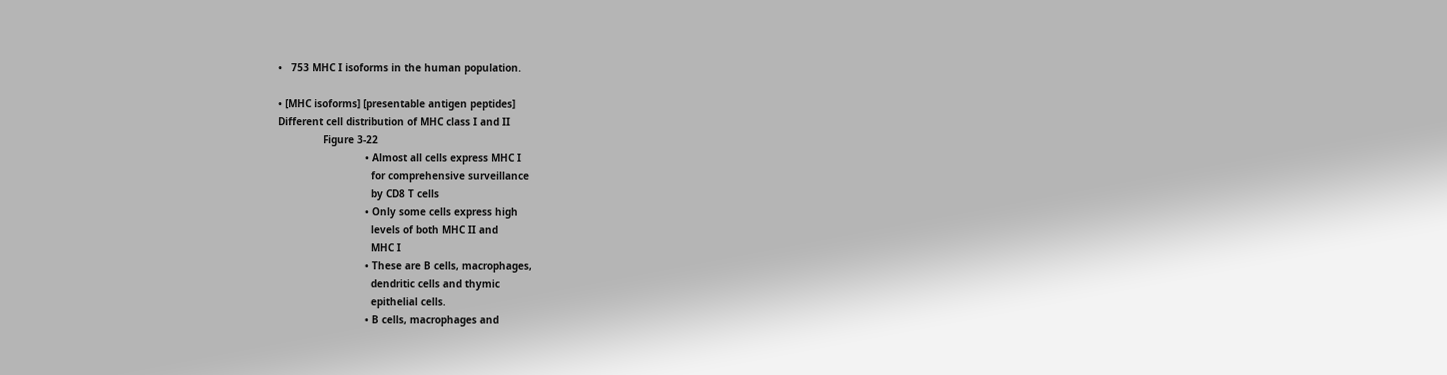•   753 MHC I isoforms in the human population.

• [MHC isoforms] [presentable antigen peptides]
Different cell distribution of MHC class I and II
               Figure 3-22
                             • Almost all cells express MHC I
                               for comprehensive surveillance
                               by CD8 T cells
                             • Only some cells express high
                               levels of both MHC II and
                               MHC I
                             • These are B cells, macrophages,
                               dendritic cells and thymic
                               epithelial cells.
                             • B cells, macrophages and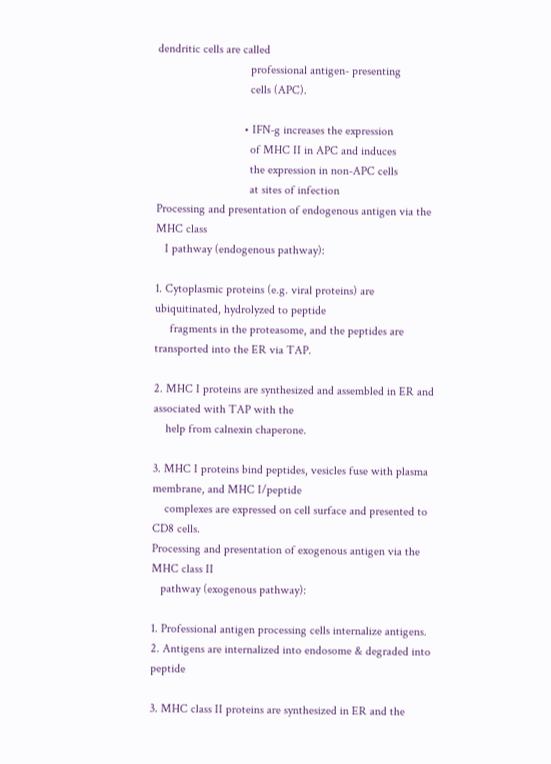dendritic cells are called
                               professional antigen- presenting
                               cells (APC).

                             • IFN-g increases the expression
                               of MHC II in APC and induces
                               the expression in non-APC cells
                               at sites of infection
Processing and presentation of endogenous antigen via the MHC class
   I pathway (endogenous pathway):

1. Cytoplasmic proteins (e.g. viral proteins) are ubiquitinated, hydrolyzed to peptide
     fragments in the proteasome, and the peptides are transported into the ER via TAP.

2. MHC I proteins are synthesized and assembled in ER and associated with TAP with the
    help from calnexin chaperone.

3. MHC I proteins bind peptides, vesicles fuse with plasma membrane, and MHC I/peptide
    complexes are expressed on cell surface and presented to CD8 cells.
Processing and presentation of exogenous antigen via the MHC class II
   pathway (exogenous pathway):

1. Professional antigen processing cells internalize antigens.
2. Antigens are internalized into endosome & degraded into peptide

3. MHC class II proteins are synthesized in ER and the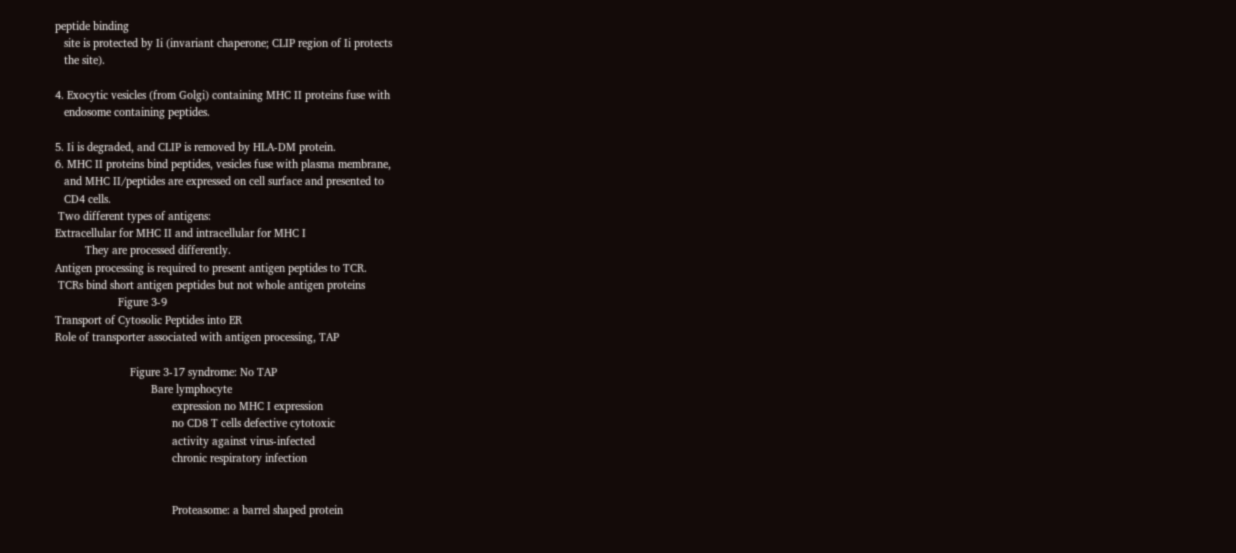peptide binding
   site is protected by Ii (invariant chaperone; CLIP region of Ii protects
   the site).

4. Exocytic vesicles (from Golgi) containing MHC II proteins fuse with
   endosome containing peptides.

5. Ii is degraded, and CLIP is removed by HLA-DM protein.
6. MHC II proteins bind peptides, vesicles fuse with plasma membrane,
   and MHC II/peptides are expressed on cell surface and presented to
   CD4 cells.
 Two different types of antigens:
Extracellular for MHC II and intracellular for MHC I
          They are processed differently.
Antigen processing is required to present antigen peptides to TCR.
 TCRs bind short antigen peptides but not whole antigen proteins
                     Figure 3-9
Transport of Cytosolic Peptides into ER
Role of transporter associated with antigen processing, TAP

                         Figure 3-17 syndrome: No TAP
                                Bare lymphocyte
                                       expression no MHC I expression
                                       no CD8 T cells defective cytotoxic
                                       activity against virus-infected
                                       chronic respiratory infection


                                       Proteasome: a barrel shaped protein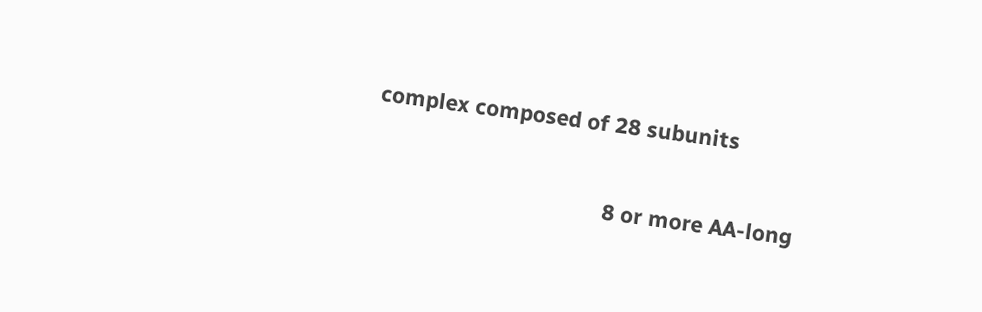complex composed of 28 subunits

                                       8 or more AA-long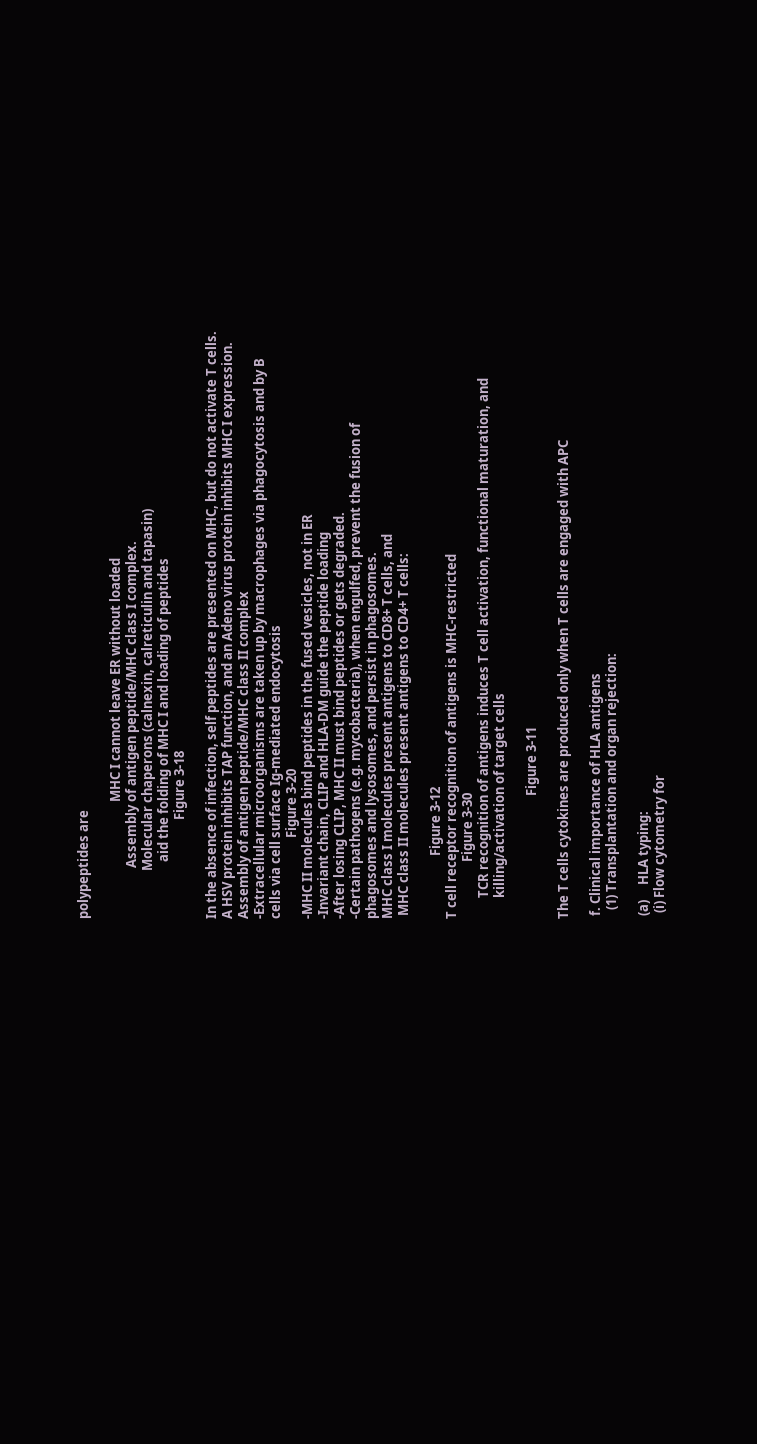polypeptides are

                                       MHC I cannot leave ER without loaded
                 Assembly of antigen peptide/MHC class I complex.
                Molecular chaperons (calnexin, calreticulin and tapasin)
                   aid the folding of MHC I and loading of peptides
                                 Figure 3-18

In the absence of infection, self peptides are presented on MHC, but do not activate T cells.
A HSV protein inhibits TAP function, and an Adeno virus protein inhibits MHC I expression.
Assembly of antigen peptide/MHC class II complex
-Extracellular microorganisms are taken up by macrophages via phagocytosis and by B
cells via cell surface Ig-mediated endocytosis
                           Figure 3-20
-MHC II molecules bind peptides in the fused vesicles, not in ER
-Invariant chain, CLIP and HLA-DM guide the peptide loading
-After losing CLIP, MHC II must bind peptides or gets degraded.
-Certain pathogens (e.g. mycobacteria), when engulfed, prevent the fusion of
phagosomes and lysosomes, and persist in phagosomes.
MHC class I molecules present antigens to CD8+ T cells, and
 MHC class II molecules present antigens to CD4+ T cells:

                     Figure 3-12
T cell receptor recognition of antigens is MHC-restricted
                   Figure 3-30
       TCR recognition of antigens induces T cell activation, functional maturation, and
       killing/activation of target cells

                                         Figure 3-11

The T cells cytokines are produced only when T cells are engaged with APC

 f. Clinical importance of HLA antigens
   (1) Transplantation and organ rejection:

 (a)     HLA typing:
  (i) Flow cytometry for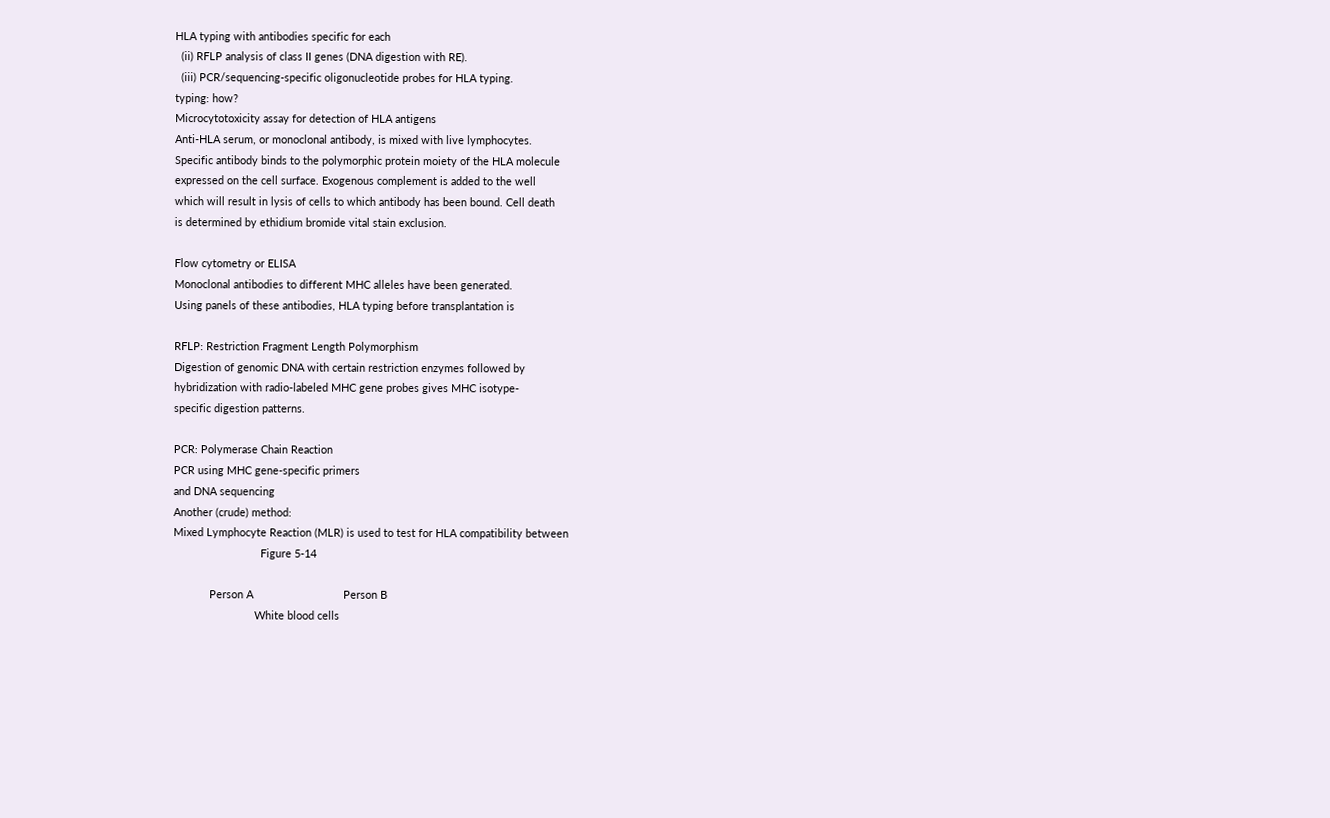HLA typing with antibodies specific for each
  (ii) RFLP analysis of class II genes (DNA digestion with RE).
  (iii) PCR/sequencing-specific oligonucleotide probes for HLA typing.
typing: how?
Microcytotoxicity assay for detection of HLA antigens
Anti-HLA serum, or monoclonal antibody, is mixed with live lymphocytes.
Specific antibody binds to the polymorphic protein moiety of the HLA molecule
expressed on the cell surface. Exogenous complement is added to the well
which will result in lysis of cells to which antibody has been bound. Cell death
is determined by ethidium bromide vital stain exclusion.

Flow cytometry or ELISA
Monoclonal antibodies to different MHC alleles have been generated.
Using panels of these antibodies, HLA typing before transplantation is

RFLP: Restriction Fragment Length Polymorphism
Digestion of genomic DNA with certain restriction enzymes followed by
hybridization with radio-labeled MHC gene probes gives MHC isotype-
specific digestion patterns.

PCR: Polymerase Chain Reaction
PCR using MHC gene-specific primers
and DNA sequencing
Another (crude) method:
Mixed Lymphocyte Reaction (MLR) is used to test for HLA compatibility between
                             Figure 5-14

            Person A                              Person B
                           White blood cells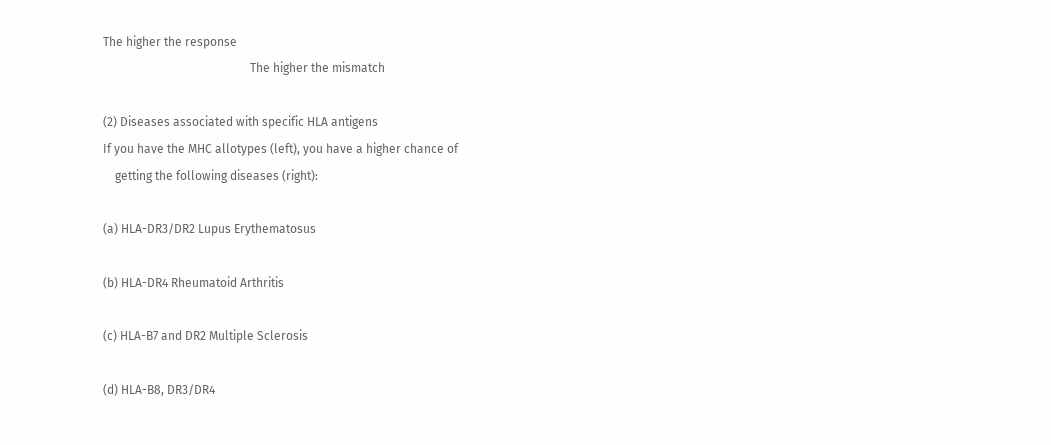The higher the response
                                                 The higher the mismatch

(2) Diseases associated with specific HLA antigens
If you have the MHC allotypes (left), you have a higher chance of
    getting the following diseases (right):

(a) HLA-DR3/DR2 Lupus Erythematosus

(b) HLA-DR4 Rheumatoid Arthritis

(c) HLA-B7 and DR2 Multiple Sclerosis

(d) HLA-B8, DR3/DR4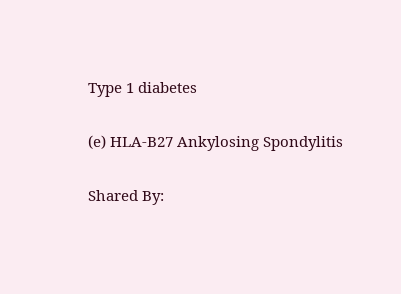Type 1 diabetes

(e) HLA-B27 Ankylosing Spondylitis

Shared By: